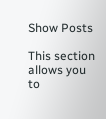Show Posts

This section allows you to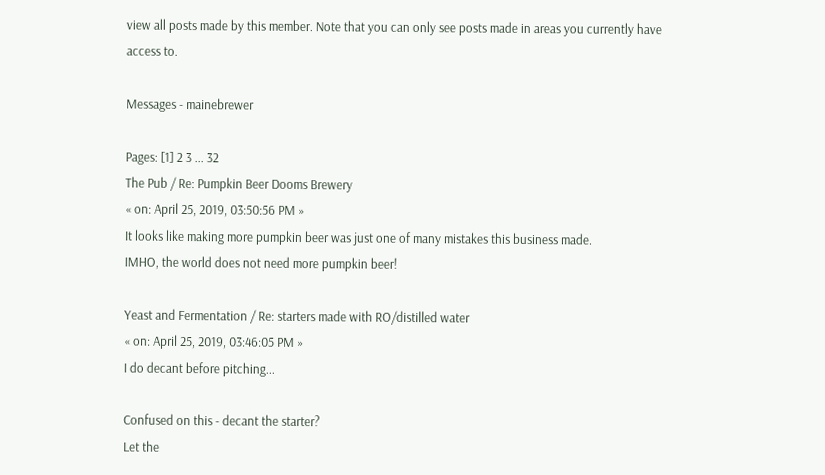view all posts made by this member. Note that you can only see posts made in areas you currently have access to.

Messages - mainebrewer

Pages: [1] 2 3 ... 32
The Pub / Re: Pumpkin Beer Dooms Brewery
« on: April 25, 2019, 03:50:56 PM »
It looks like making more pumpkin beer was just one of many mistakes this business made.
IMHO, the world does not need more pumpkin beer!

Yeast and Fermentation / Re: starters made with RO/distilled water
« on: April 25, 2019, 03:46:05 PM »
I do decant before pitching...

Confused on this - decant the starter?
Let the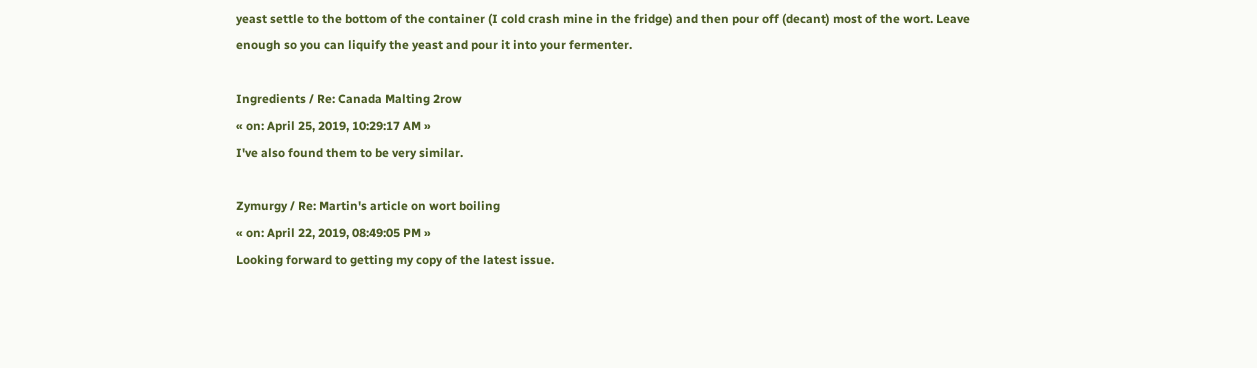yeast settle to the bottom of the container (I cold crash mine in the fridge) and then pour off (decant) most of the wort. Leave enough so you can liquify the yeast and pour it into your fermenter.

Ingredients / Re: Canada Malting 2row
« on: April 25, 2019, 10:29:17 AM »
I've also found them to be very similar.

Zymurgy / Re: Martin's article on wort boiling
« on: April 22, 2019, 08:49:05 PM »
Looking forward to getting my copy of the latest issue.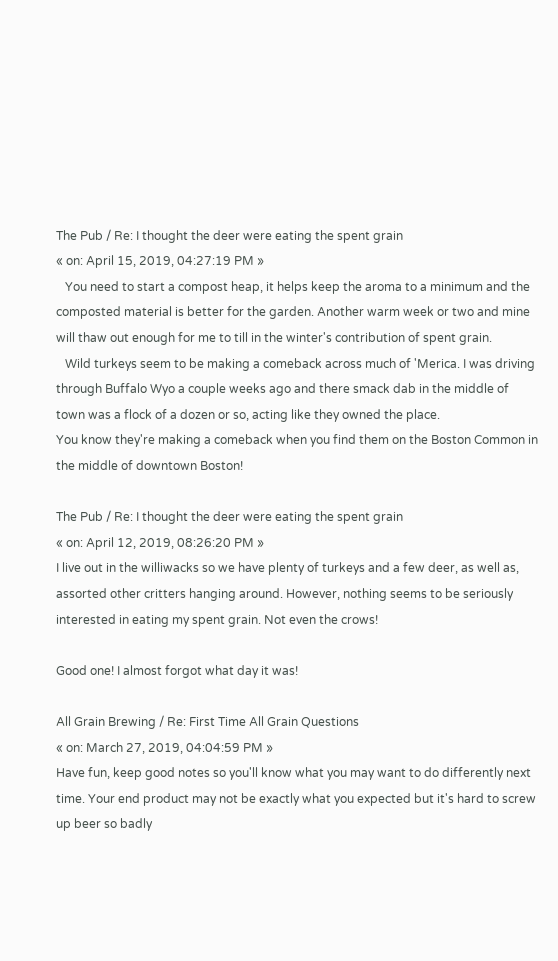The Pub / Re: I thought the deer were eating the spent grain
« on: April 15, 2019, 04:27:19 PM »
   You need to start a compost heap, it helps keep the aroma to a minimum and the composted material is better for the garden. Another warm week or two and mine will thaw out enough for me to till in the winter's contribution of spent grain.
   Wild turkeys seem to be making a comeback across much of 'Merica. I was driving through Buffalo Wyo a couple weeks ago and there smack dab in the middle of town was a flock of a dozen or so, acting like they owned the place.
You know they're making a comeback when you find them on the Boston Common in the middle of downtown Boston!

The Pub / Re: I thought the deer were eating the spent grain
« on: April 12, 2019, 08:26:20 PM »
I live out in the williwacks so we have plenty of turkeys and a few deer, as well as, assorted other critters hanging around. However, nothing seems to be seriously interested in eating my spent grain. Not even the crows!

Good one! I almost forgot what day it was!

All Grain Brewing / Re: First Time All Grain Questions
« on: March 27, 2019, 04:04:59 PM »
Have fun, keep good notes so you'll know what you may want to do differently next time. Your end product may not be exactly what you expected but it's hard to screw up beer so badly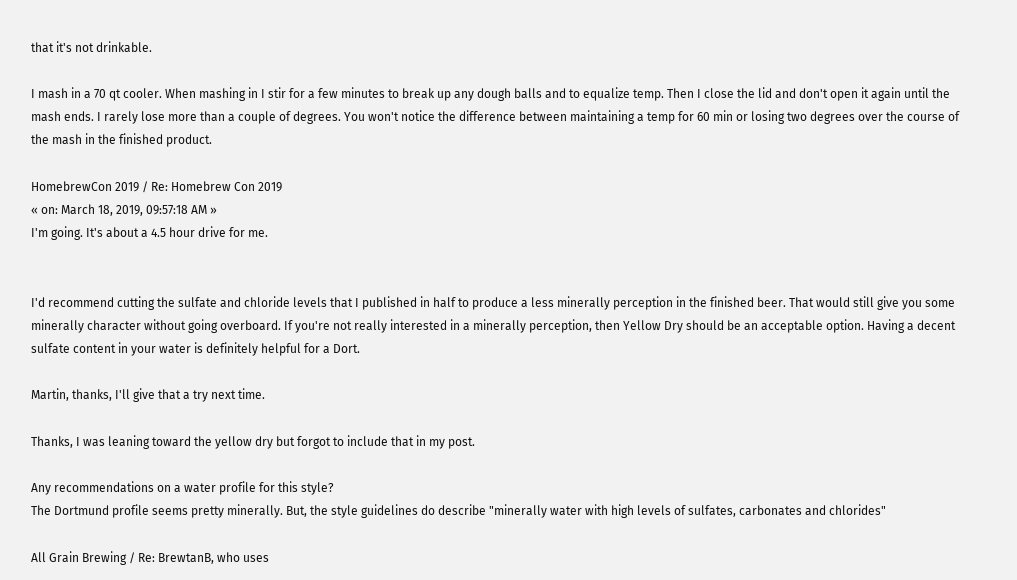that it's not drinkable.

I mash in a 70 qt cooler. When mashing in I stir for a few minutes to break up any dough balls and to equalize temp. Then I close the lid and don't open it again until the mash ends. I rarely lose more than a couple of degrees. You won't notice the difference between maintaining a temp for 60 min or losing two degrees over the course of the mash in the finished product.

HomebrewCon 2019 / Re: Homebrew Con 2019
« on: March 18, 2019, 09:57:18 AM »
I'm going. It's about a 4.5 hour drive for me.


I'd recommend cutting the sulfate and chloride levels that I published in half to produce a less minerally perception in the finished beer. That would still give you some minerally character without going overboard. If you're not really interested in a minerally perception, then Yellow Dry should be an acceptable option. Having a decent sulfate content in your water is definitely helpful for a Dort.

Martin, thanks, I'll give that a try next time.

Thanks, I was leaning toward the yellow dry but forgot to include that in my post.

Any recommendations on a water profile for this style?
The Dortmund profile seems pretty minerally. But, the style guidelines do describe "minerally water with high levels of sulfates, carbonates and chlorides"

All Grain Brewing / Re: BrewtanB, who uses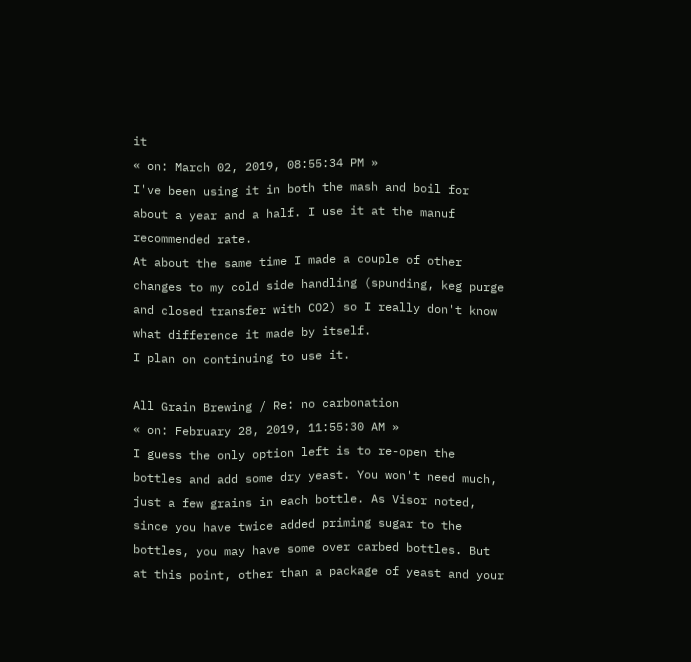it
« on: March 02, 2019, 08:55:34 PM »
I've been using it in both the mash and boil for about a year and a half. I use it at the manuf recommended rate.
At about the same time I made a couple of other changes to my cold side handling (spunding, keg purge and closed transfer with CO2) so I really don't know what difference it made by itself.
I plan on continuing to use it.

All Grain Brewing / Re: no carbonation
« on: February 28, 2019, 11:55:30 AM »
I guess the only option left is to re-open the bottles and add some dry yeast. You won't need much, just a few grains in each bottle. As Visor noted, since you have twice added priming sugar to the bottles, you may have some over carbed bottles. But at this point, other than a package of yeast and your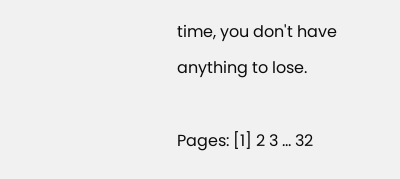time, you don't have anything to lose.

Pages: [1] 2 3 ... 32